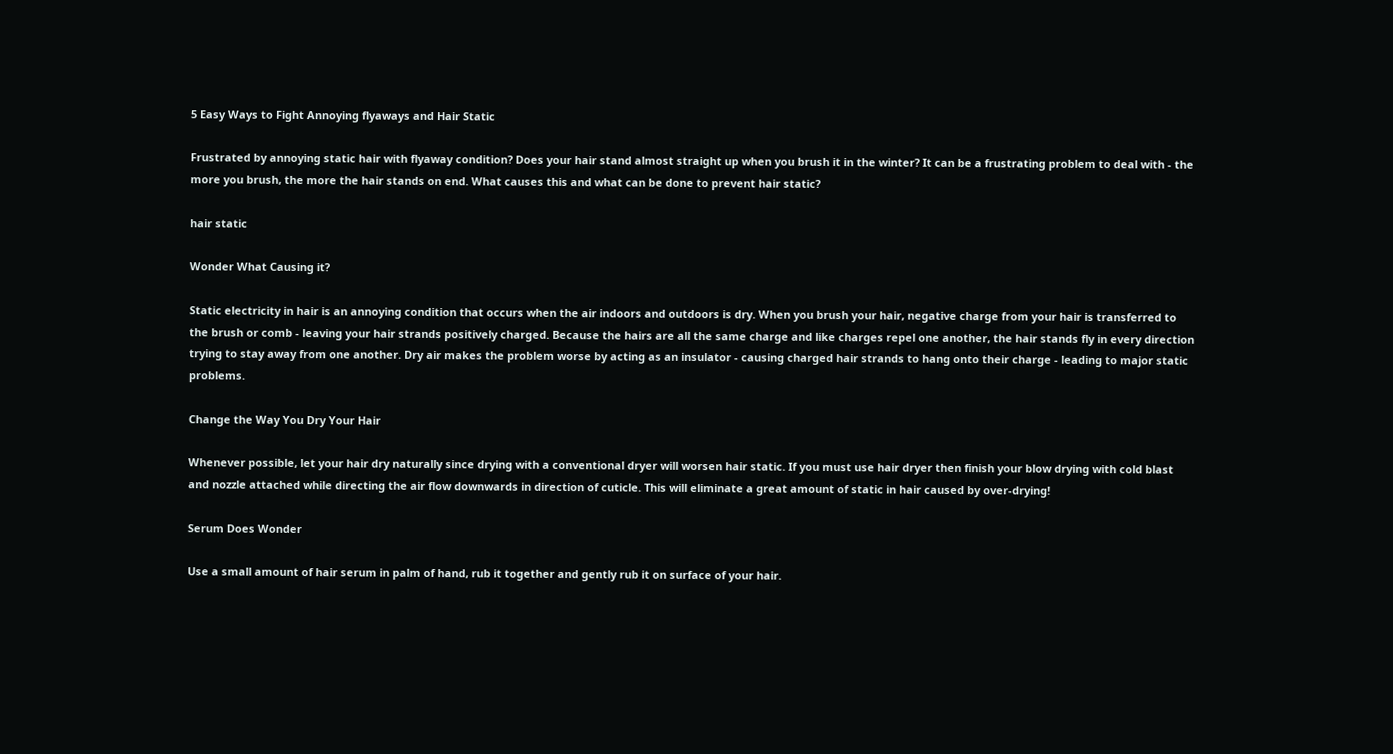5 Easy Ways to Fight Annoying flyaways and Hair Static

Frustrated by annoying static hair with flyaway condition? Does your hair stand almost straight up when you brush it in the winter? It can be a frustrating problem to deal with - the more you brush, the more the hair stands on end. What causes this and what can be done to prevent hair static?

hair static

Wonder What Causing it?

Static electricity in hair is an annoying condition that occurs when the air indoors and outdoors is dry. When you brush your hair, negative charge from your hair is transferred to the brush or comb - leaving your hair strands positively charged. Because the hairs are all the same charge and like charges repel one another, the hair stands fly in every direction trying to stay away from one another. Dry air makes the problem worse by acting as an insulator - causing charged hair strands to hang onto their charge - leading to major static problems.

Change the Way You Dry Your Hair

Whenever possible, let your hair dry naturally since drying with a conventional dryer will worsen hair static. If you must use hair dryer then finish your blow drying with cold blast and nozzle attached while directing the air flow downwards in direction of cuticle. This will eliminate a great amount of static in hair caused by over-drying!

Serum Does Wonder

Use a small amount of hair serum in palm of hand, rub it together and gently rub it on surface of your hair.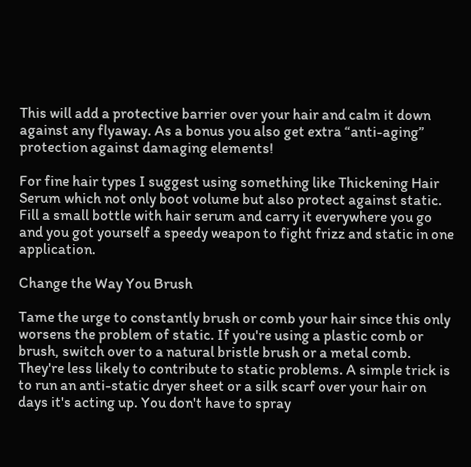This will add a protective barrier over your hair and calm it down against any flyaway. As a bonus you also get extra “anti-aging” protection against damaging elements!

For fine hair types I suggest using something like Thickening Hair Serum which not only boot volume but also protect against static. Fill a small bottle with hair serum and carry it everywhere you go and you got yourself a speedy weapon to fight frizz and static in one application.

Change the Way You Brush

Tame the urge to constantly brush or comb your hair since this only worsens the problem of static. If you're using a plastic comb or brush, switch over to a natural bristle brush or a metal comb. They're less likely to contribute to static problems. A simple trick is to run an anti-static dryer sheet or a silk scarf over your hair on days it's acting up. You don't have to spray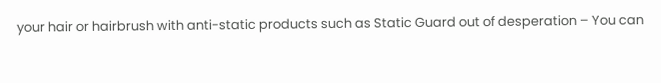your hair or hairbrush with anti-static products such as Static Guard out of desperation – You can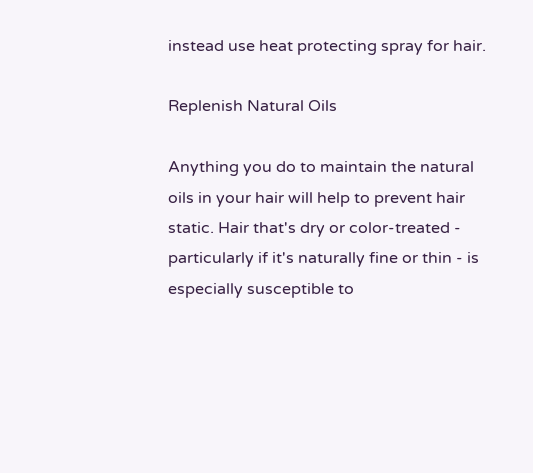instead use heat protecting spray for hair.

Replenish Natural Oils

Anything you do to maintain the natural oils in your hair will help to prevent hair static. Hair that's dry or color-treated - particularly if it's naturally fine or thin - is especially susceptible to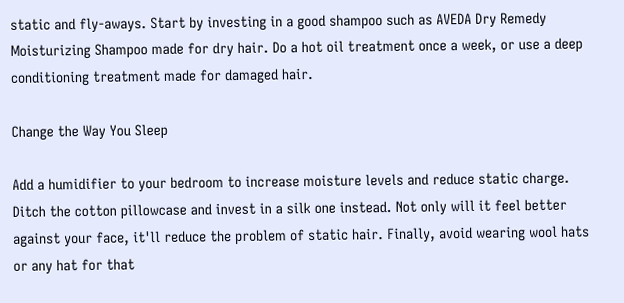static and fly-aways. Start by investing in a good shampoo such as AVEDA Dry Remedy Moisturizing Shampoo made for dry hair. Do a hot oil treatment once a week, or use a deep conditioning treatment made for damaged hair.

Change the Way You Sleep

Add a humidifier to your bedroom to increase moisture levels and reduce static charge. Ditch the cotton pillowcase and invest in a silk one instead. Not only will it feel better against your face, it'll reduce the problem of static hair. Finally, avoid wearing wool hats or any hat for that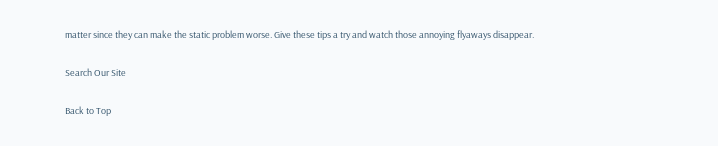matter since they can make the static problem worse. Give these tips a try and watch those annoying flyaways disappear.

Search Our Site

Back to Top